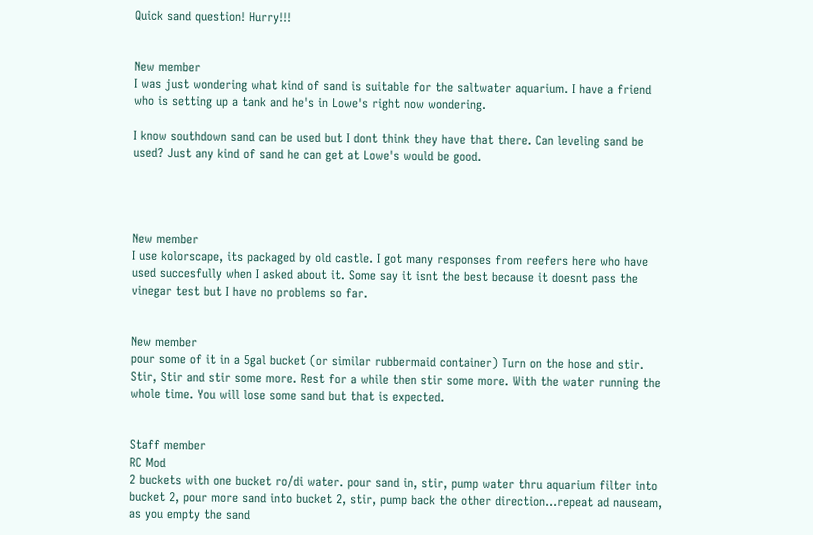Quick sand question! Hurry!!!


New member
I was just wondering what kind of sand is suitable for the saltwater aquarium. I have a friend who is setting up a tank and he's in Lowe's right now wondering.

I know southdown sand can be used but I dont think they have that there. Can leveling sand be used? Just any kind of sand he can get at Lowe's would be good.




New member
I use kolorscape, its packaged by old castle. I got many responses from reefers here who have used succesfully when I asked about it. Some say it isnt the best because it doesnt pass the vinegar test but I have no problems so far.


New member
pour some of it in a 5gal bucket (or similar rubbermaid container) Turn on the hose and stir. Stir, Stir and stir some more. Rest for a while then stir some more. With the water running the whole time. You will lose some sand but that is expected.


Staff member
RC Mod
2 buckets with one bucket ro/di water. pour sand in, stir, pump water thru aquarium filter into bucket 2, pour more sand into bucket 2, stir, pump back the other direction...repeat ad nauseam, as you empty the sand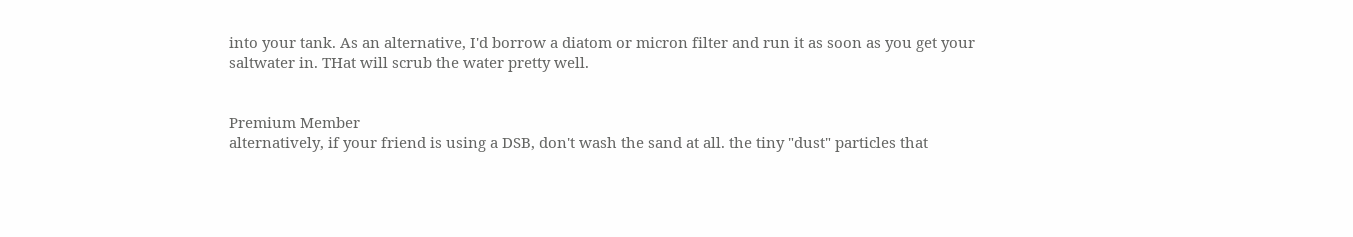into your tank. As an alternative, I'd borrow a diatom or micron filter and run it as soon as you get your saltwater in. THat will scrub the water pretty well.


Premium Member
alternatively, if your friend is using a DSB, don't wash the sand at all. the tiny "dust" particles that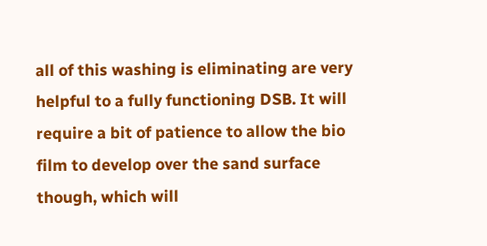all of this washing is eliminating are very helpful to a fully functioning DSB. It will require a bit of patience to allow the bio film to develop over the sand surface though, which will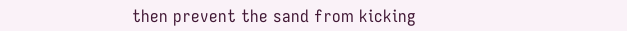then prevent the sand from kicking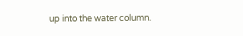up into the water column.